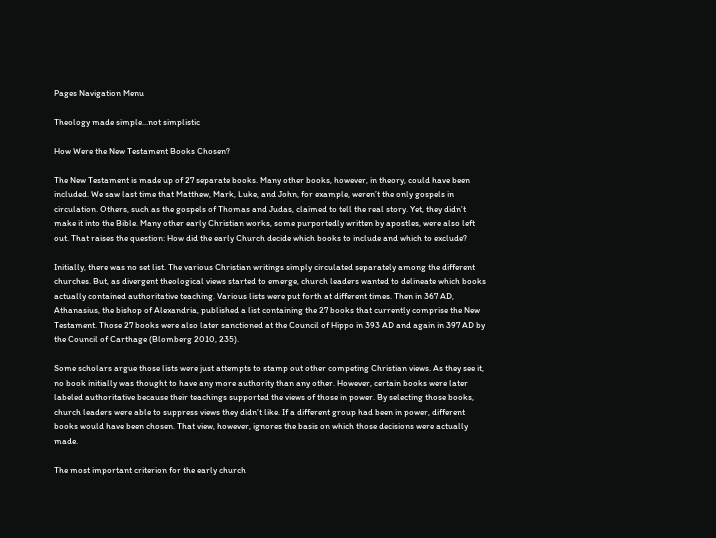Pages Navigation Menu

Theology made simple...not simplistic

How Were the New Testament Books Chosen?

The New Testament is made up of 27 separate books. Many other books, however, in theory, could have been included. We saw last time that Matthew, Mark, Luke, and John, for example, weren’t the only gospels in circulation. Others, such as the gospels of Thomas and Judas, claimed to tell the real story. Yet, they didn’t make it into the Bible. Many other early Christian works, some purportedly written by apostles, were also left out. That raises the question: How did the early Church decide which books to include and which to exclude?

Initially, there was no set list. The various Christian writings simply circulated separately among the different churches. But, as divergent theological views started to emerge, church leaders wanted to delineate which books actually contained authoritative teaching. Various lists were put forth at different times. Then in 367 AD, Athanasius, the bishop of Alexandria, published a list containing the 27 books that currently comprise the New Testament. Those 27 books were also later sanctioned at the Council of Hippo in 393 AD and again in 397 AD by the Council of Carthage (Blomberg 2010, 235).

Some scholars argue those lists were just attempts to stamp out other competing Christian views. As they see it, no book initially was thought to have any more authority than any other. However, certain books were later labeled authoritative because their teachings supported the views of those in power. By selecting those books, church leaders were able to suppress views they didn’t like. If a different group had been in power, different books would have been chosen. That view, however, ignores the basis on which those decisions were actually made.

The most important criterion for the early church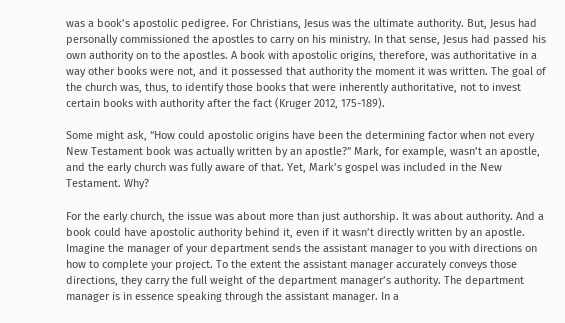was a book’s apostolic pedigree. For Christians, Jesus was the ultimate authority. But, Jesus had personally commissioned the apostles to carry on his ministry. In that sense, Jesus had passed his own authority on to the apostles. A book with apostolic origins, therefore, was authoritative in a way other books were not, and it possessed that authority the moment it was written. The goal of the church was, thus, to identify those books that were inherently authoritative, not to invest certain books with authority after the fact (Kruger 2012, 175-189).

Some might ask, “How could apostolic origins have been the determining factor when not every New Testament book was actually written by an apostle?” Mark, for example, wasn’t an apostle, and the early church was fully aware of that. Yet, Mark’s gospel was included in the New Testament. Why?

For the early church, the issue was about more than just authorship. It was about authority. And a book could have apostolic authority behind it, even if it wasn’t directly written by an apostle. Imagine the manager of your department sends the assistant manager to you with directions on how to complete your project. To the extent the assistant manager accurately conveys those directions, they carry the full weight of the department manager’s authority. The department manager is in essence speaking through the assistant manager. In a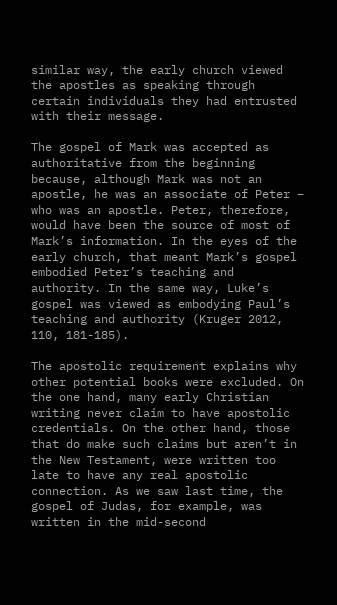similar way, the early church viewed the apostles as speaking through certain individuals they had entrusted with their message.

The gospel of Mark was accepted as authoritative from the beginning because, although Mark was not an apostle, he was an associate of Peter – who was an apostle. Peter, therefore, would have been the source of most of Mark’s information. In the eyes of the early church, that meant Mark’s gospel embodied Peter’s teaching and authority. In the same way, Luke’s gospel was viewed as embodying Paul’s teaching and authority (Kruger 2012, 110, 181-185).

The apostolic requirement explains why other potential books were excluded. On the one hand, many early Christian writing never claim to have apostolic credentials. On the other hand, those that do make such claims but aren’t in the New Testament, were written too late to have any real apostolic connection. As we saw last time, the gospel of Judas, for example, was written in the mid-second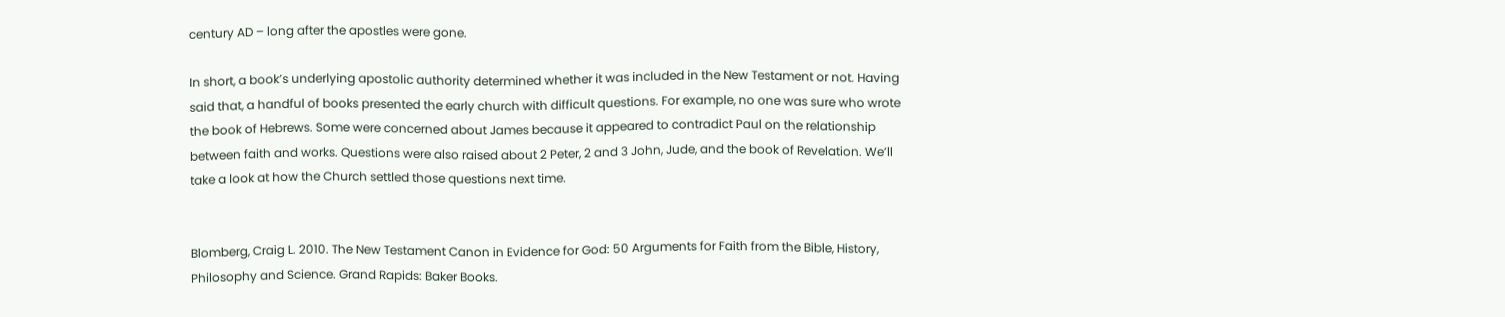century AD – long after the apostles were gone.

In short, a book’s underlying apostolic authority determined whether it was included in the New Testament or not. Having said that, a handful of books presented the early church with difficult questions. For example, no one was sure who wrote the book of Hebrews. Some were concerned about James because it appeared to contradict Paul on the relationship between faith and works. Questions were also raised about 2 Peter, 2 and 3 John, Jude, and the book of Revelation. We’ll take a look at how the Church settled those questions next time.


Blomberg, Craig L. 2010. The New Testament Canon in Evidence for God: 50 Arguments for Faith from the Bible, History, Philosophy and Science. Grand Rapids: Baker Books.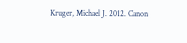Kruger, Michael J. 2012. Canon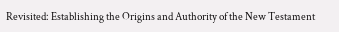Revisited: Establishing the Origins and Authority of the New Testament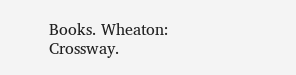Books. Wheaton: Crossway.